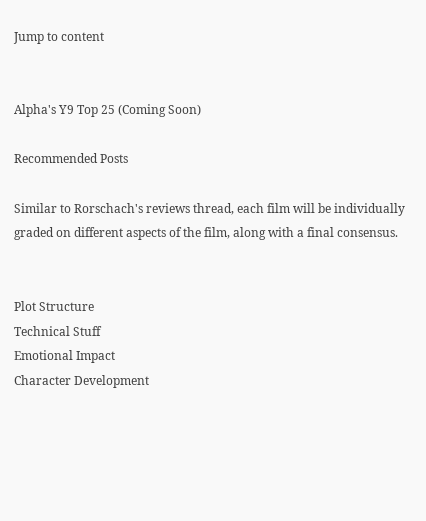Jump to content


Alpha's Y9 Top 25 (Coming Soon)

Recommended Posts

Similar to Rorschach's reviews thread, each film will be individually graded on different aspects of the film, along with a final consensus.


Plot Structure
Technical Stuff
Emotional Impact
Character Development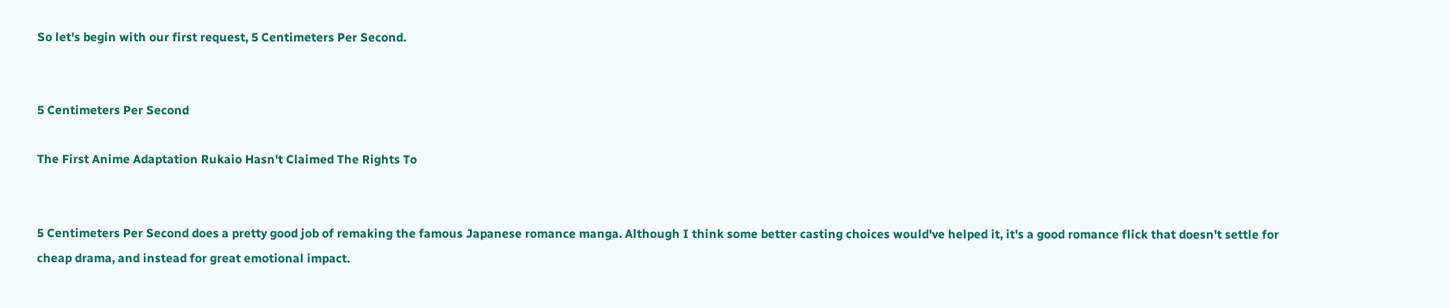So let's begin with our first request, 5 Centimeters Per Second.


5 Centimeters Per Second

The First Anime Adaptation Rukaio Hasn't Claimed The Rights To


5 Centimeters Per Second does a pretty good job of remaking the famous Japanese romance manga. Although I think some better casting choices would've helped it, it's a good romance flick that doesn't settle for cheap drama, and instead for great emotional impact.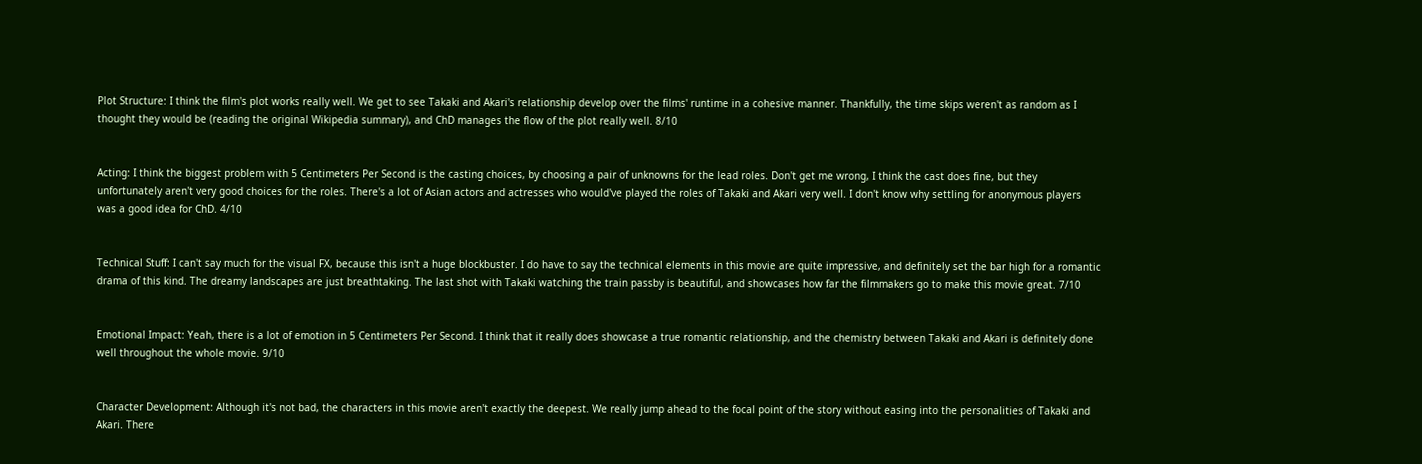Plot Structure: I think the film's plot works really well. We get to see Takaki and Akari's relationship develop over the films' runtime in a cohesive manner. Thankfully, the time skips weren't as random as I thought they would be (reading the original Wikipedia summary), and ChD manages the flow of the plot really well. 8/10


Acting: I think the biggest problem with 5 Centimeters Per Second is the casting choices, by choosing a pair of unknowns for the lead roles. Don't get me wrong, I think the cast does fine, but they unfortunately aren't very good choices for the roles. There's a lot of Asian actors and actresses who would've played the roles of Takaki and Akari very well. I don't know why settling for anonymous players was a good idea for ChD. 4/10


Technical Stuff: I can't say much for the visual FX, because this isn't a huge blockbuster. I do have to say the technical elements in this movie are quite impressive, and definitely set the bar high for a romantic drama of this kind. The dreamy landscapes are just breathtaking. The last shot with Takaki watching the train passby is beautiful, and showcases how far the filmmakers go to make this movie great. 7/10


Emotional Impact: Yeah, there is a lot of emotion in 5 Centimeters Per Second. I think that it really does showcase a true romantic relationship, and the chemistry between Takaki and Akari is definitely done well throughout the whole movie. 9/10


Character Development: Although it's not bad, the characters in this movie aren't exactly the deepest. We really jump ahead to the focal point of the story without easing into the personalities of Takaki and Akari. There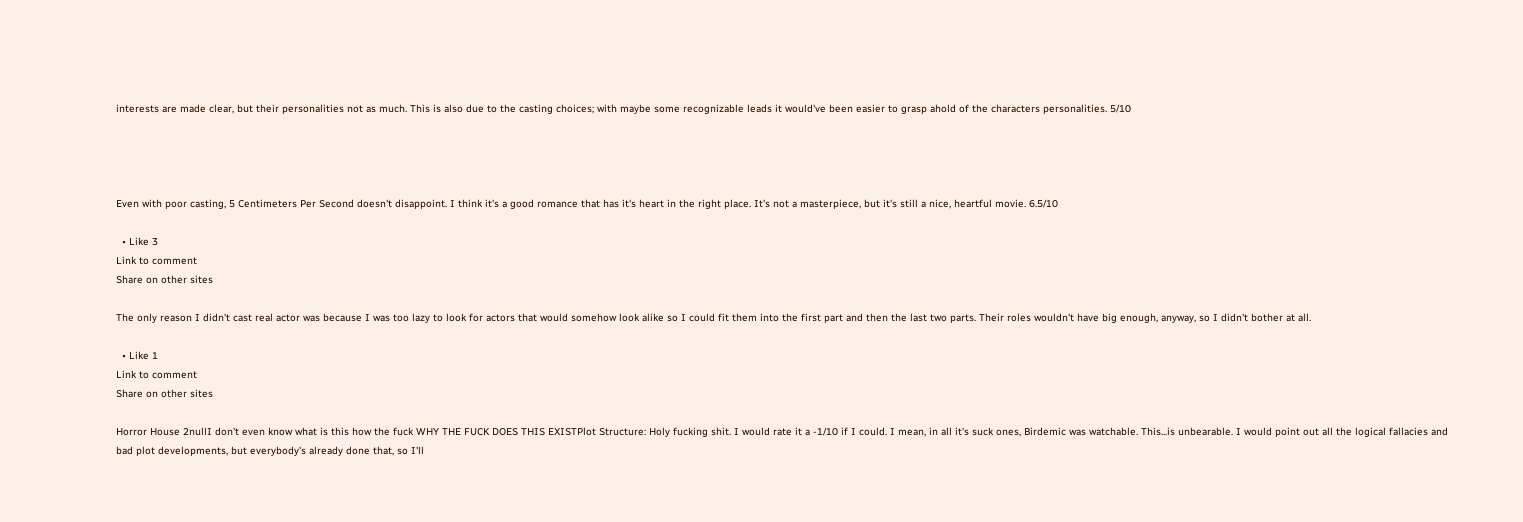interests are made clear, but their personalities not as much. This is also due to the casting choices; with maybe some recognizable leads it would've been easier to grasp ahold of the characters personalities. 5/10




Even with poor casting, 5 Centimeters Per Second doesn't disappoint. I think it's a good romance that has it's heart in the right place. It's not a masterpiece, but it's still a nice, heartful movie. 6.5/10

  • Like 3
Link to comment
Share on other sites

The only reason I didn't cast real actor was because I was too lazy to look for actors that would somehow look alike so I could fit them into the first part and then the last two parts. Their roles wouldn't have big enough, anyway, so I didn't bother at all.

  • Like 1
Link to comment
Share on other sites

Horror House 2nullI don't even know what is this how the fuck WHY THE FUCK DOES THIS EXISTPlot Structure: Holy fucking shit. I would rate it a -1/10 if I could. I mean, in all it's suck ones, Birdemic was watchable. This...is unbearable. I would point out all the logical fallacies and bad plot developments, but everybody's already done that, so I'll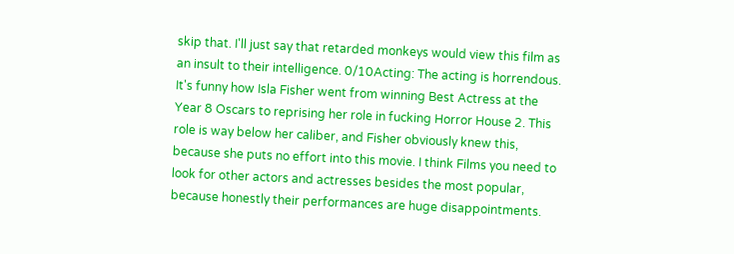skip that. I'll just say that retarded monkeys would view this film as an insult to their intelligence. 0/10Acting: The acting is horrendous. It's funny how Isla Fisher went from winning Best Actress at the Year 8 Oscars to reprising her role in fucking Horror House 2. This role is way below her caliber, and Fisher obviously knew this, because she puts no effort into this movie. I think Films you need to look for other actors and actresses besides the most popular, because honestly their performances are huge disappointments.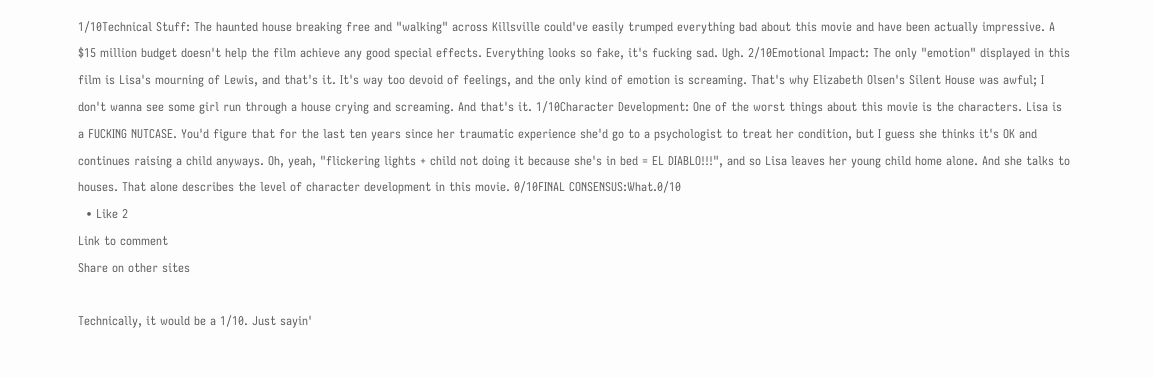1/10Technical Stuff: The haunted house breaking free and "walking" across Killsville could've easily trumped everything bad about this movie and have been actually impressive. A $15 million budget doesn't help the film achieve any good special effects. Everything looks so fake, it's fucking sad. Ugh. 2/10Emotional Impact: The only "emotion" displayed in this film is Lisa's mourning of Lewis, and that's it. It's way too devoid of feelings, and the only kind of emotion is screaming. That's why Elizabeth Olsen's Silent House was awful; I don't wanna see some girl run through a house crying and screaming. And that's it. 1/10Character Development: One of the worst things about this movie is the characters. Lisa is a FUCKING NUTCASE. You'd figure that for the last ten years since her traumatic experience she'd go to a psychologist to treat her condition, but I guess she thinks it's OK and continues raising a child anyways. Oh, yeah, "flickering lights + child not doing it because she's in bed = EL DIABLO!!!", and so Lisa leaves her young child home alone. And she talks to houses. That alone describes the level of character development in this movie. 0/10FINAL CONSENSUS:What.0/10
  • Like 2
Link to comment
Share on other sites

Technically, it would be a 1/10. Just sayin'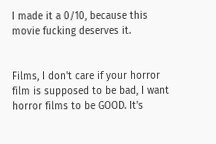I made it a 0/10, because this movie fucking deserves it.


Films, I don't care if your horror film is supposed to be bad, I want horror films to be GOOD. It's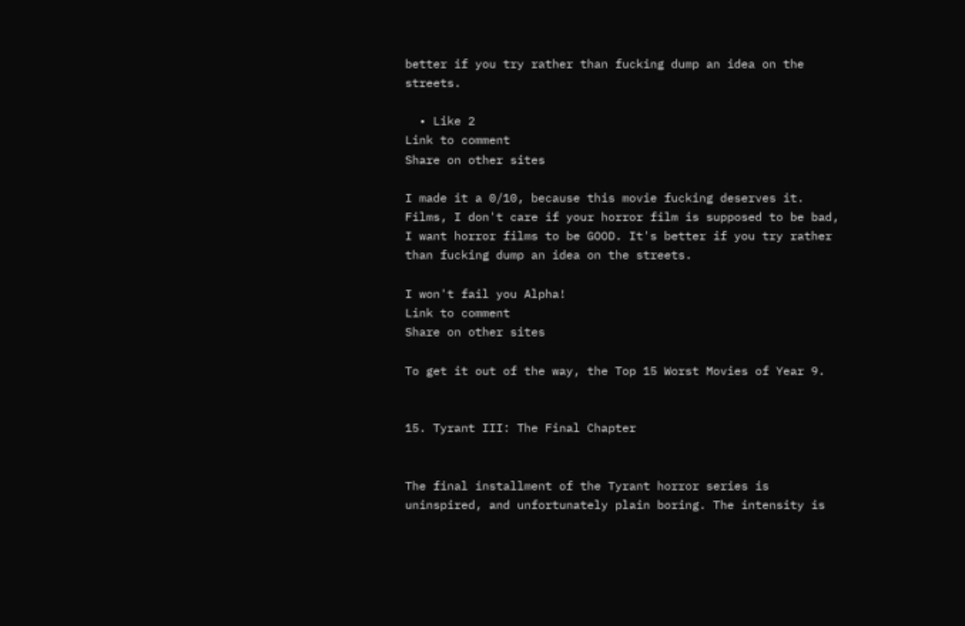better if you try rather than fucking dump an idea on the streets.

  • Like 2
Link to comment
Share on other sites

I made it a 0/10, because this movie fucking deserves it. Films, I don't care if your horror film is supposed to be bad, I want horror films to be GOOD. It's better if you try rather than fucking dump an idea on the streets.

I won't fail you Alpha!
Link to comment
Share on other sites

To get it out of the way, the Top 15 Worst Movies of Year 9.


15. Tyrant III: The Final Chapter


The final installment of the Tyrant horror series is uninspired, and unfortunately plain boring. The intensity is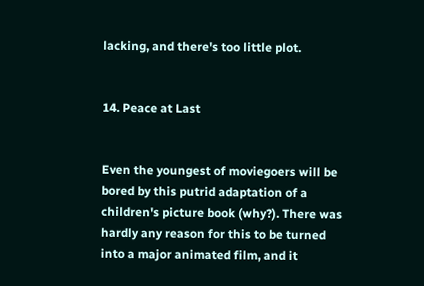lacking, and there's too little plot.


14. Peace at Last


Even the youngest of moviegoers will be bored by this putrid adaptation of a children's picture book (why?). There was hardly any reason for this to be turned into a major animated film, and it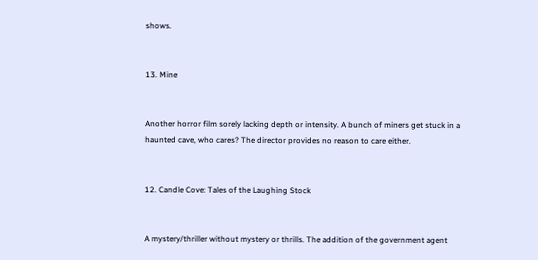shows.


13. Mine


Another horror film sorely lacking depth or intensity. A bunch of miners get stuck in a haunted cave, who cares? The director provides no reason to care either.


12. Candle Cove: Tales of the Laughing Stock


A mystery/thriller without mystery or thrills. The addition of the government agent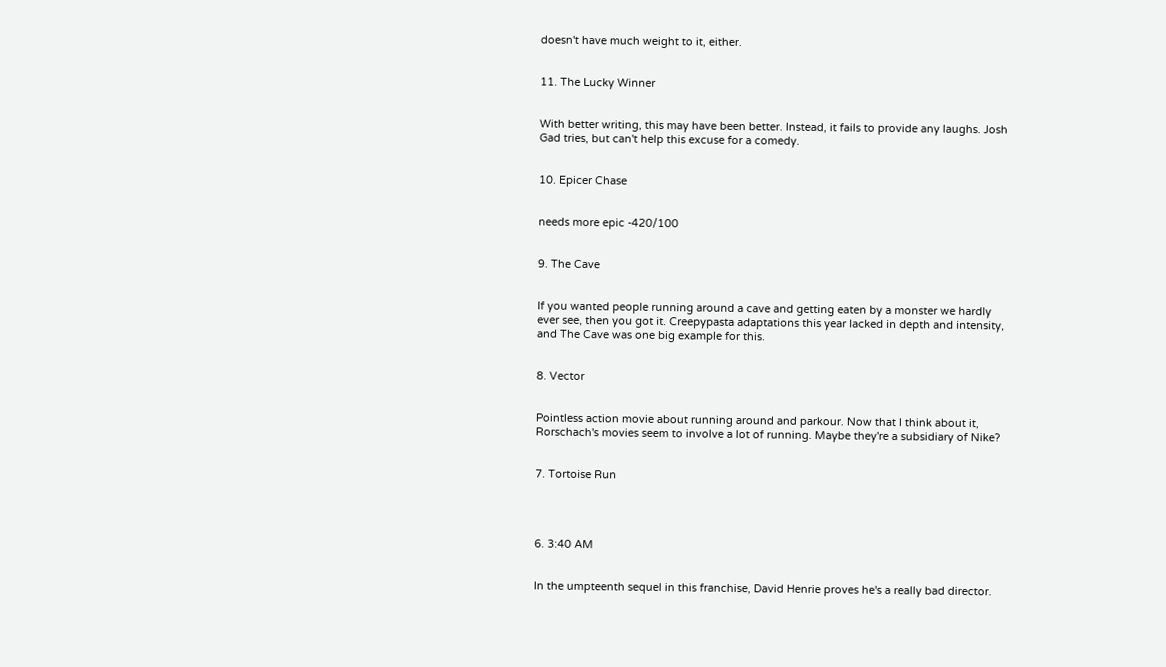doesn't have much weight to it, either.


11. The Lucky Winner


With better writing, this may have been better. Instead, it fails to provide any laughs. Josh Gad tries, but can't help this excuse for a comedy.


10. Epicer Chase


needs more epic -420/100


9. The Cave


If you wanted people running around a cave and getting eaten by a monster we hardly ever see, then you got it. Creepypasta adaptations this year lacked in depth and intensity, and The Cave was one big example for this.


8. Vector


Pointless action movie about running around and parkour. Now that I think about it, Rorschach's movies seem to involve a lot of running. Maybe they're a subsidiary of Nike?


7. Tortoise Run




6. 3:40 AM


In the umpteenth sequel in this franchise, David Henrie proves he's a really bad director.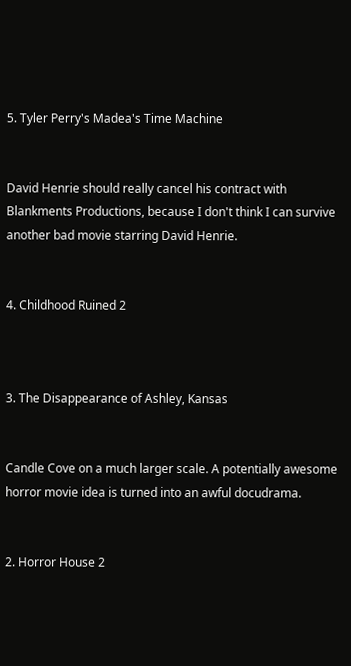5. Tyler Perry's Madea's Time Machine


David Henrie should really cancel his contract with Blankments Productions, because I don't think I can survive another bad movie starring David Henrie.


4. Childhood Ruined 2



3. The Disappearance of Ashley, Kansas


Candle Cove on a much larger scale. A potentially awesome horror movie idea is turned into an awful docudrama.


2. Horror House 2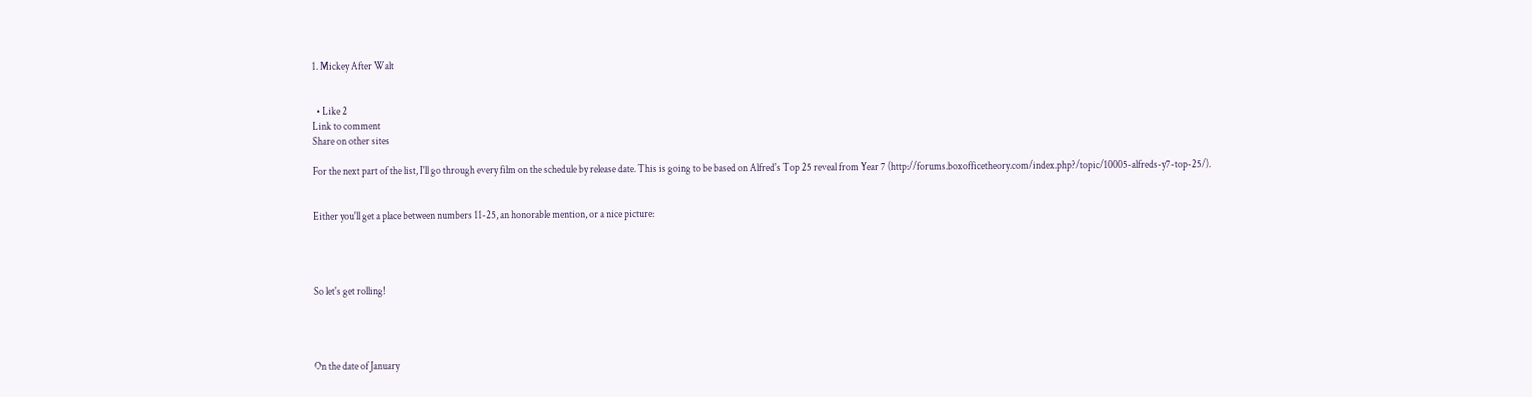1. Mickey After Walt


  • Like 2
Link to comment
Share on other sites

For the next part of the list, I'll go through every film on the schedule by release date. This is going to be based on Alfred's Top 25 reveal from Year 7 (http://forums.boxofficetheory.com/index.php?/topic/10005-alfreds-y7-top-25/).


Either you'll get a place between numbers 11-25, an honorable mention, or a nice picture:




So let's get rolling!




On the date of January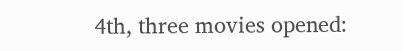4th, three movies opened: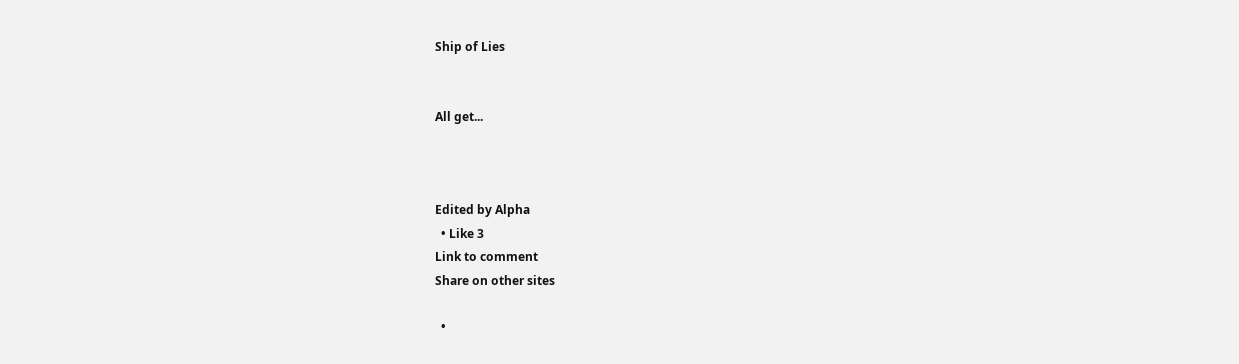Ship of Lies


All get...



Edited by Alpha
  • Like 3
Link to comment
Share on other sites

  •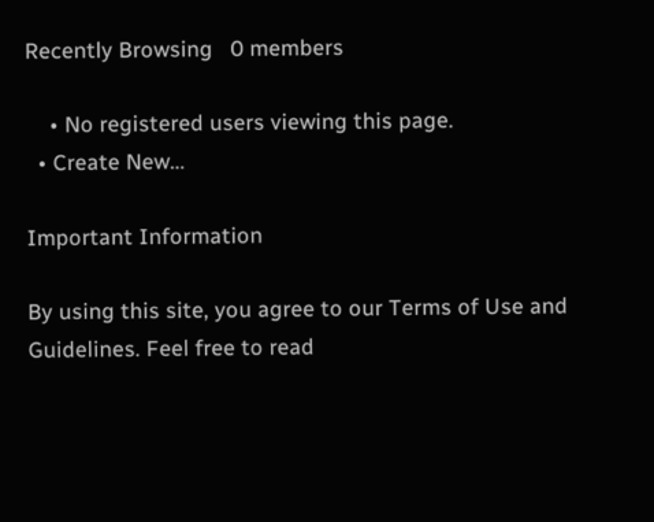Recently Browsing   0 members

    • No registered users viewing this page.
  • Create New...

Important Information

By using this site, you agree to our Terms of Use and Guidelines. Feel free to read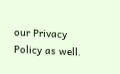our Privacy Policy as well.